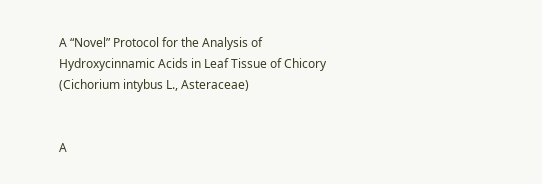A “Novel” Protocol for the Analysis of Hydroxycinnamic Acids in Leaf Tissue of Chicory (Cichorium intybus L., Asteraceae)


A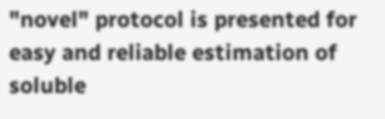"novel" protocol is presented for easy and reliable estimation of soluble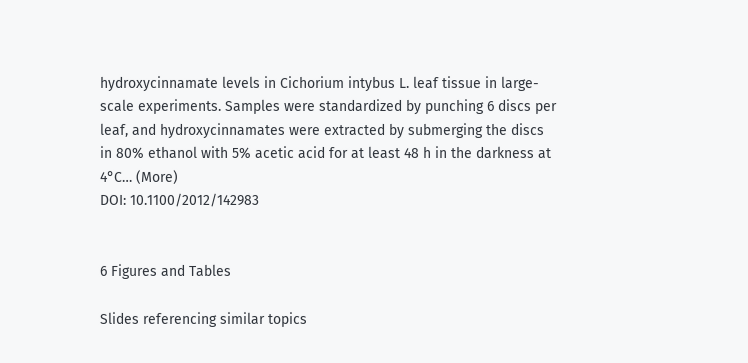hydroxycinnamate levels in Cichorium intybus L. leaf tissue in large-scale experiments. Samples were standardized by punching 6 discs per leaf, and hydroxycinnamates were extracted by submerging the discs in 80% ethanol with 5% acetic acid for at least 48 h in the darkness at 4°C… (More)
DOI: 10.1100/2012/142983


6 Figures and Tables

Slides referencing similar topics